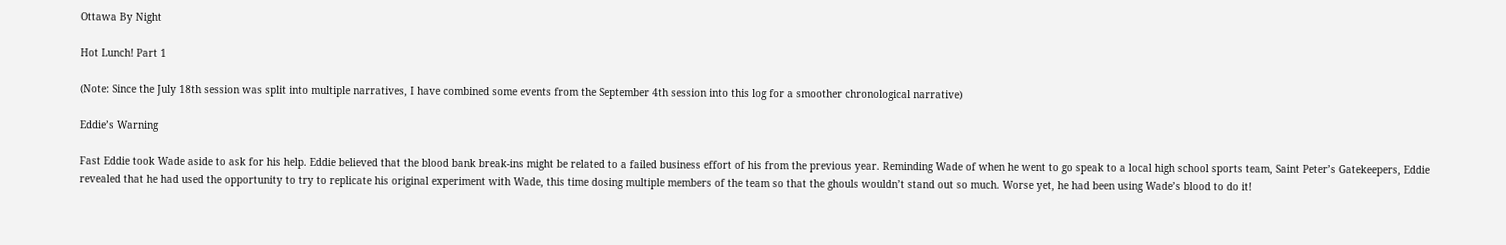Ottawa By Night

Hot Lunch! Part 1

(Note: Since the July 18th session was split into multiple narratives, I have combined some events from the September 4th session into this log for a smoother chronological narrative)

Eddie’s Warning

Fast Eddie took Wade aside to ask for his help. Eddie believed that the blood bank break-ins might be related to a failed business effort of his from the previous year. Reminding Wade of when he went to go speak to a local high school sports team, Saint Peter’s Gatekeepers, Eddie revealed that he had used the opportunity to try to replicate his original experiment with Wade, this time dosing multiple members of the team so that the ghouls wouldn’t stand out so much. Worse yet, he had been using Wade’s blood to do it!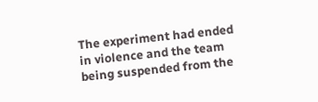The experiment had ended in violence and the team being suspended from the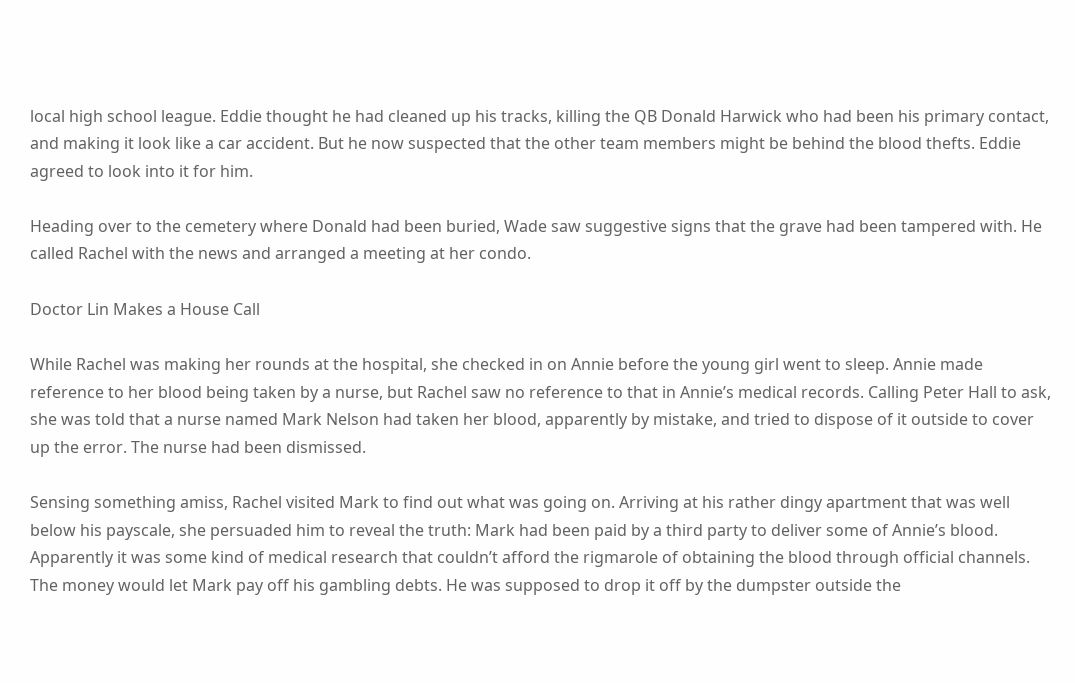local high school league. Eddie thought he had cleaned up his tracks, killing the QB Donald Harwick who had been his primary contact, and making it look like a car accident. But he now suspected that the other team members might be behind the blood thefts. Eddie agreed to look into it for him.

Heading over to the cemetery where Donald had been buried, Wade saw suggestive signs that the grave had been tampered with. He called Rachel with the news and arranged a meeting at her condo.

Doctor Lin Makes a House Call

While Rachel was making her rounds at the hospital, she checked in on Annie before the young girl went to sleep. Annie made reference to her blood being taken by a nurse, but Rachel saw no reference to that in Annie’s medical records. Calling Peter Hall to ask, she was told that a nurse named Mark Nelson had taken her blood, apparently by mistake, and tried to dispose of it outside to cover up the error. The nurse had been dismissed.

Sensing something amiss, Rachel visited Mark to find out what was going on. Arriving at his rather dingy apartment that was well below his payscale, she persuaded him to reveal the truth: Mark had been paid by a third party to deliver some of Annie’s blood. Apparently it was some kind of medical research that couldn’t afford the rigmarole of obtaining the blood through official channels. The money would let Mark pay off his gambling debts. He was supposed to drop it off by the dumpster outside the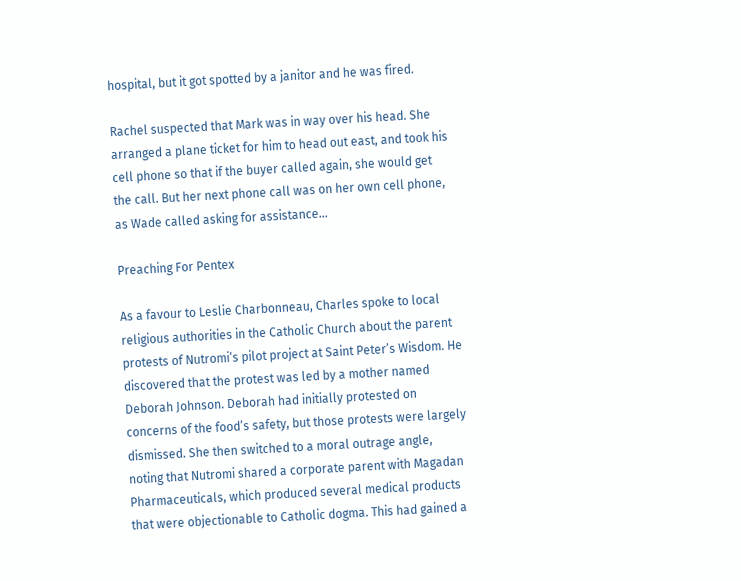hospital, but it got spotted by a janitor and he was fired.

Rachel suspected that Mark was in way over his head. She arranged a plane ticket for him to head out east, and took his cell phone so that if the buyer called again, she would get the call. But her next phone call was on her own cell phone, as Wade called asking for assistance…

Preaching For Pentex

As a favour to Leslie Charbonneau, Charles spoke to local religious authorities in the Catholic Church about the parent protests of Nutromi‘s pilot project at Saint Peter’s Wisdom. He discovered that the protest was led by a mother named Deborah Johnson. Deborah had initially protested on concerns of the food’s safety, but those protests were largely dismissed. She then switched to a moral outrage angle, noting that Nutromi shared a corporate parent with Magadan Pharmaceuticals, which produced several medical products that were objectionable to Catholic dogma. This had gained a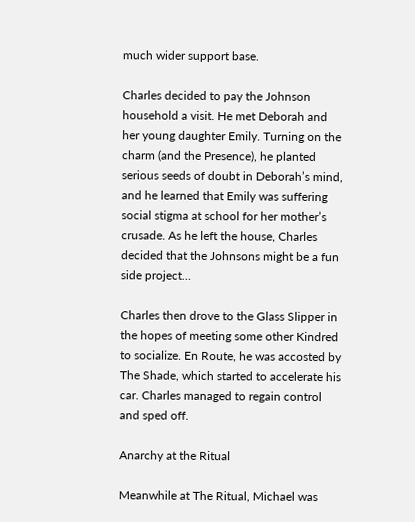much wider support base.

Charles decided to pay the Johnson household a visit. He met Deborah and her young daughter Emily. Turning on the charm (and the Presence), he planted serious seeds of doubt in Deborah’s mind, and he learned that Emily was suffering social stigma at school for her mother’s crusade. As he left the house, Charles decided that the Johnsons might be a fun side project…

Charles then drove to the Glass Slipper in the hopes of meeting some other Kindred to socialize. En Route, he was accosted by The Shade, which started to accelerate his car. Charles managed to regain control and sped off.

Anarchy at the Ritual

Meanwhile at The Ritual, Michael was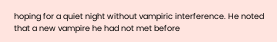hoping for a quiet night without vampiric interference. He noted that a new vampire he had not met before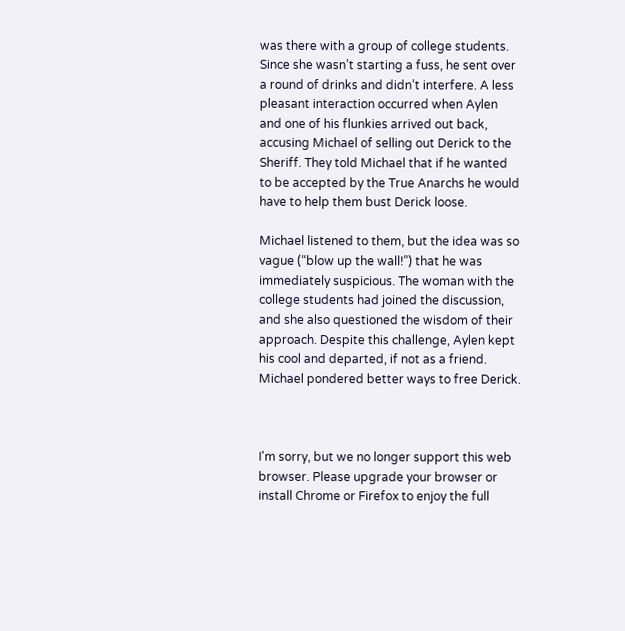was there with a group of college students. Since she wasn’t starting a fuss, he sent over a round of drinks and didn’t interfere. A less pleasant interaction occurred when Aylen and one of his flunkies arrived out back, accusing Michael of selling out Derick to the Sheriff. They told Michael that if he wanted to be accepted by the True Anarchs he would have to help them bust Derick loose.

Michael listened to them, but the idea was so vague (“blow up the wall!”) that he was immediately suspicious. The woman with the college students had joined the discussion, and she also questioned the wisdom of their approach. Despite this challenge, Aylen kept his cool and departed, if not as a friend. Michael pondered better ways to free Derick.



I'm sorry, but we no longer support this web browser. Please upgrade your browser or install Chrome or Firefox to enjoy the full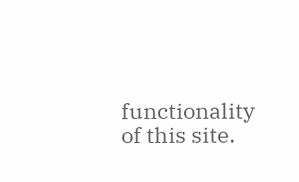functionality of this site.